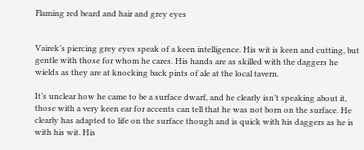Flaming red beard and hair and grey eyes


Vairek’s piercing grey eyes speak of a keen intelligence. His wit is keen and cutting, but gentle with those for whom he cares. His hands are as skilled with the daggers he wields as they are at knocking back pints of ale at the local tavern.

It’s unclear how he came to be a surface dwarf, and he clearly isn’t speaking about it, those with a very keen ear for accents can tell that he was not born on the surface. He clearly has adapted to life on the surface though and is quick with his daggers as he is with his wit. His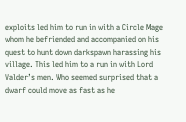exploits led him to run in with a Circle Mage whom he befriended and accompanied on his quest to hunt down darkspawn harassing his village. This led him to a run in with Lord Valder’s men. Who seemed surprised that a dwarf could move as fast as he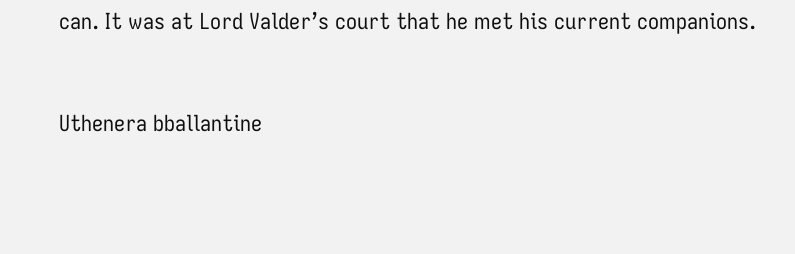can. It was at Lord Valder’s court that he met his current companions.


Uthenera bballantine